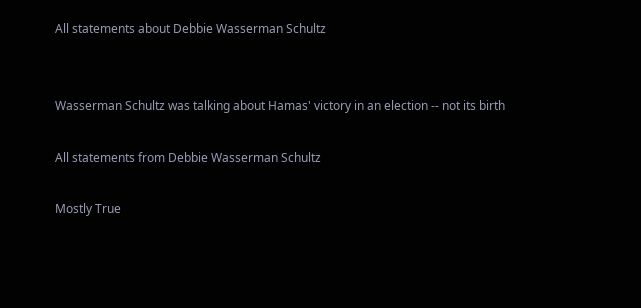All statements about Debbie Wasserman Schultz


Wasserman Schultz was talking about Hamas' victory in an election -- not its birth

All statements from Debbie Wasserman Schultz

Mostly True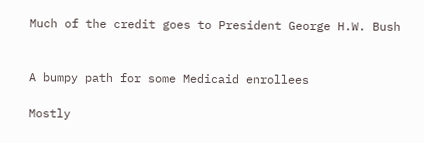Much of the credit goes to President George H.W. Bush


A bumpy path for some Medicaid enrollees

Mostly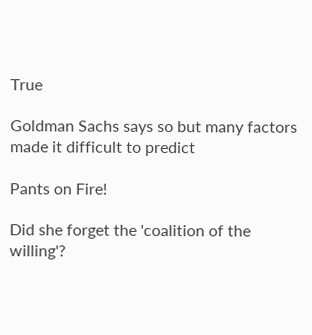True

Goldman Sachs says so but many factors made it difficult to predict

Pants on Fire!

Did she forget the 'coalition of the willing'?